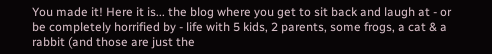You made it! Here it is... the blog where you get to sit back and laugh at - or be completely horrified by - life with 5 kids, 2 parents, some frogs, a cat & a rabbit (and those are just the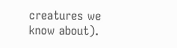creatures we know about).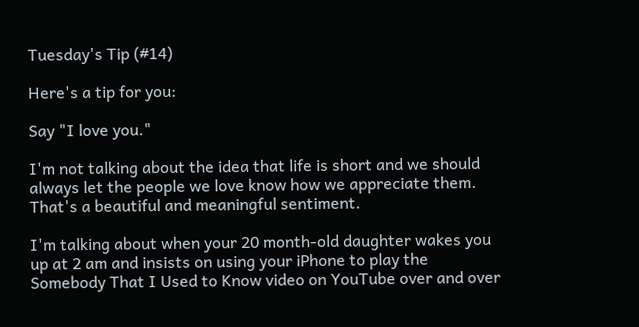Tuesday's Tip (#14)

Here's a tip for you:

Say "I love you."

I'm not talking about the idea that life is short and we should always let the people we love know how we appreciate them. That's a beautiful and meaningful sentiment.

I'm talking about when your 20 month-old daughter wakes you up at 2 am and insists on using your iPhone to play the Somebody That I Used to Know video on YouTube over and over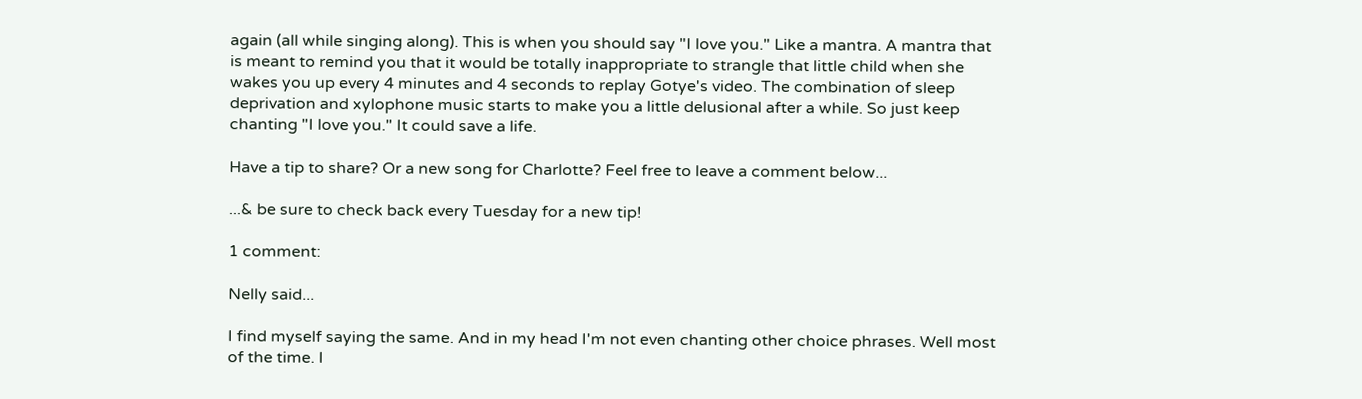again (all while singing along). This is when you should say "I love you." Like a mantra. A mantra that is meant to remind you that it would be totally inappropriate to strangle that little child when she wakes you up every 4 minutes and 4 seconds to replay Gotye's video. The combination of sleep deprivation and xylophone music starts to make you a little delusional after a while. So just keep chanting "I love you." It could save a life.

Have a tip to share? Or a new song for Charlotte? Feel free to leave a comment below...

...& be sure to check back every Tuesday for a new tip!

1 comment:

Nelly said...

I find myself saying the same. And in my head I'm not even chanting other choice phrases. Well most of the time. I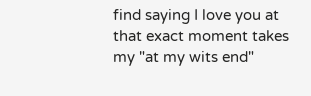find saying I love you at that exact moment takes my "at my wits end"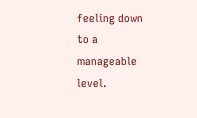feeling down to a manageable level.